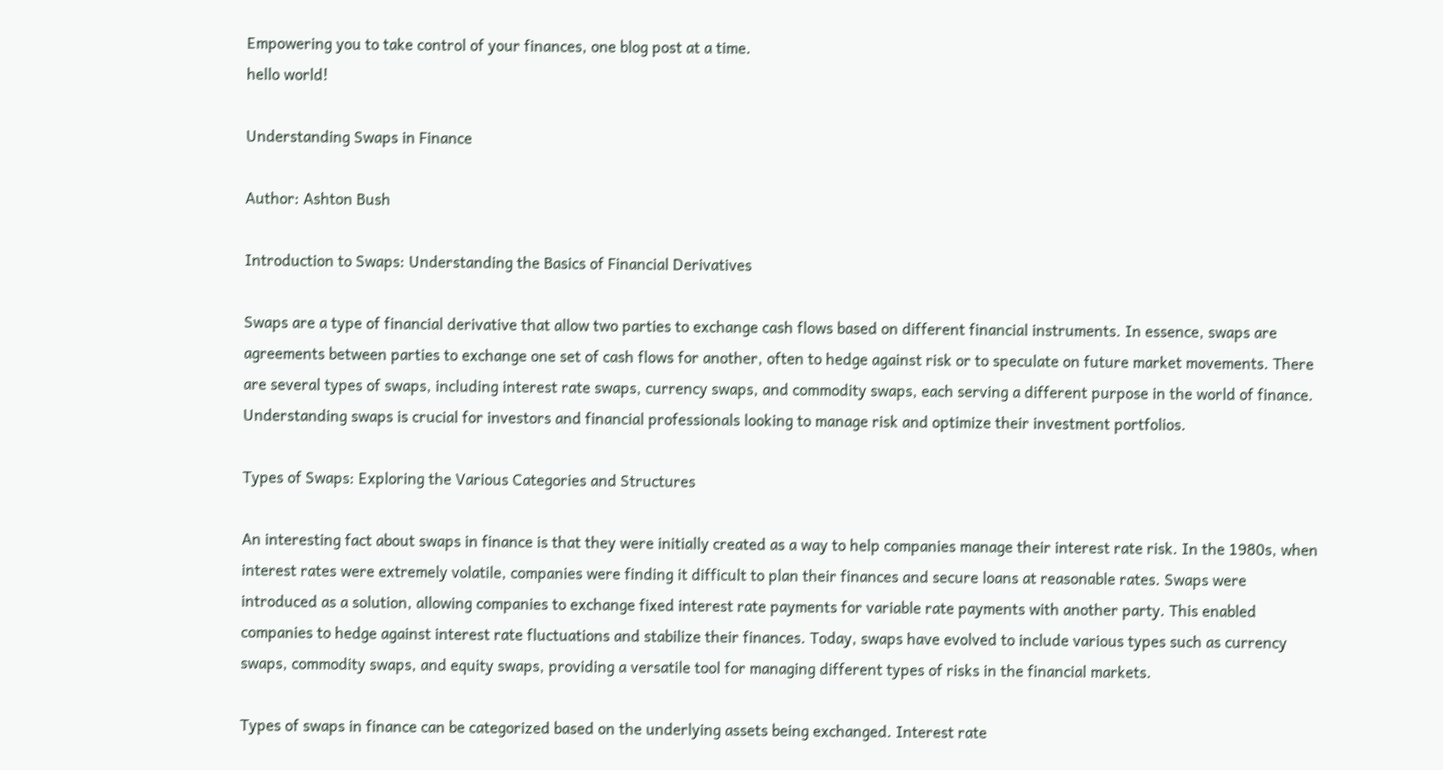Empowering you to take control of your finances, one blog post at a time.
hello world!

Understanding Swaps in Finance

Author: Ashton Bush

Introduction to Swaps: Understanding the Basics of Financial Derivatives

Swaps are a type of financial derivative that allow two parties to exchange cash flows based on different financial instruments. In essence, swaps are agreements between parties to exchange one set of cash flows for another, often to hedge against risk or to speculate on future market movements. There are several types of swaps, including interest rate swaps, currency swaps, and commodity swaps, each serving a different purpose in the world of finance. Understanding swaps is crucial for investors and financial professionals looking to manage risk and optimize their investment portfolios.

Types of Swaps: Exploring the Various Categories and Structures

An interesting fact about swaps in finance is that they were initially created as a way to help companies manage their interest rate risk. In the 1980s, when interest rates were extremely volatile, companies were finding it difficult to plan their finances and secure loans at reasonable rates. Swaps were introduced as a solution, allowing companies to exchange fixed interest rate payments for variable rate payments with another party. This enabled companies to hedge against interest rate fluctuations and stabilize their finances. Today, swaps have evolved to include various types such as currency swaps, commodity swaps, and equity swaps, providing a versatile tool for managing different types of risks in the financial markets.

Types of swaps in finance can be categorized based on the underlying assets being exchanged. Interest rate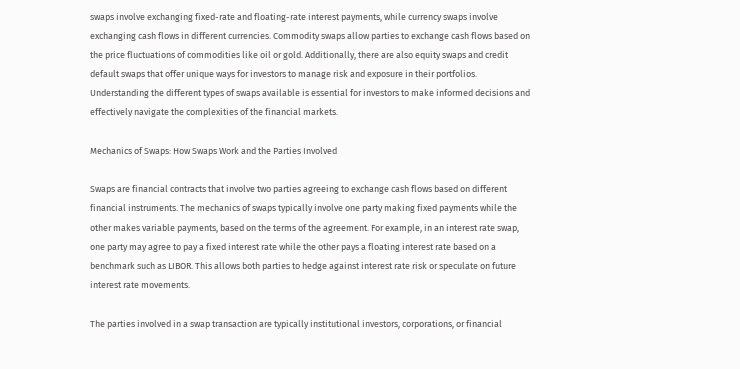swaps involve exchanging fixed-rate and floating-rate interest payments, while currency swaps involve exchanging cash flows in different currencies. Commodity swaps allow parties to exchange cash flows based on the price fluctuations of commodities like oil or gold. Additionally, there are also equity swaps and credit default swaps that offer unique ways for investors to manage risk and exposure in their portfolios. Understanding the different types of swaps available is essential for investors to make informed decisions and effectively navigate the complexities of the financial markets.

Mechanics of Swaps: How Swaps Work and the Parties Involved

Swaps are financial contracts that involve two parties agreeing to exchange cash flows based on different financial instruments. The mechanics of swaps typically involve one party making fixed payments while the other makes variable payments, based on the terms of the agreement. For example, in an interest rate swap, one party may agree to pay a fixed interest rate while the other pays a floating interest rate based on a benchmark such as LIBOR. This allows both parties to hedge against interest rate risk or speculate on future interest rate movements.

The parties involved in a swap transaction are typically institutional investors, corporations, or financial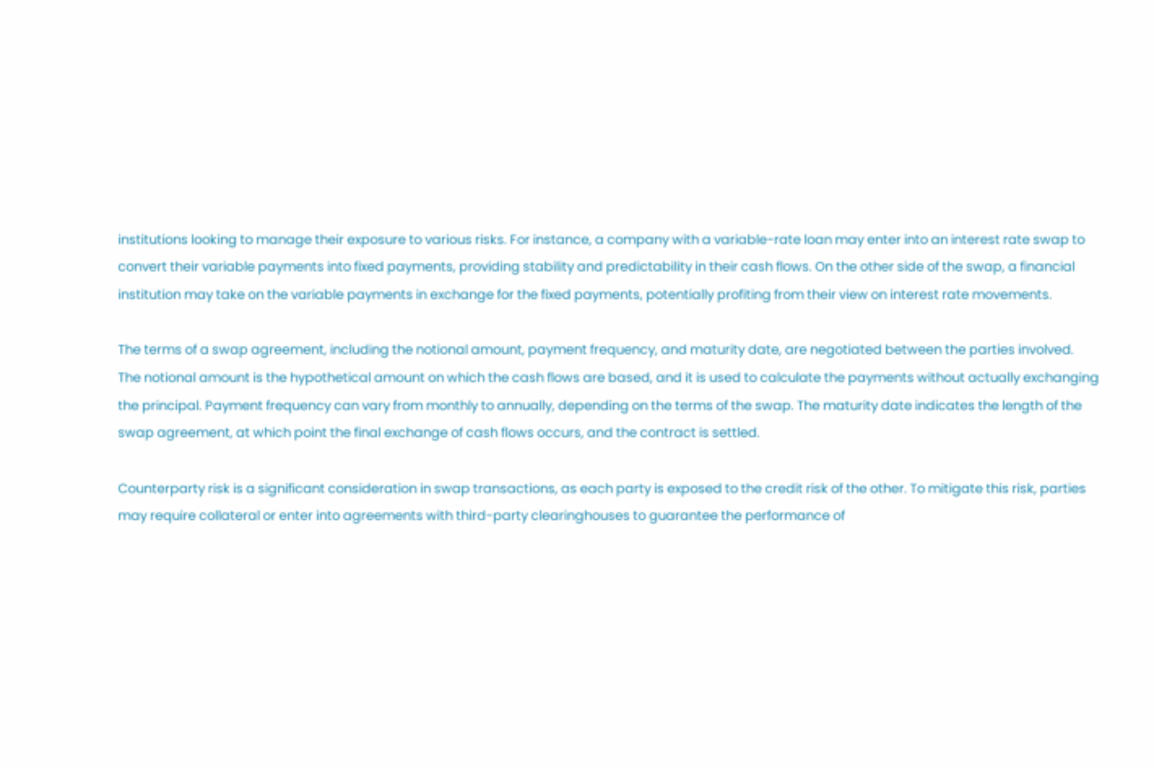institutions looking to manage their exposure to various risks. For instance, a company with a variable-rate loan may enter into an interest rate swap to convert their variable payments into fixed payments, providing stability and predictability in their cash flows. On the other side of the swap, a financial institution may take on the variable payments in exchange for the fixed payments, potentially profiting from their view on interest rate movements.

The terms of a swap agreement, including the notional amount, payment frequency, and maturity date, are negotiated between the parties involved. The notional amount is the hypothetical amount on which the cash flows are based, and it is used to calculate the payments without actually exchanging the principal. Payment frequency can vary from monthly to annually, depending on the terms of the swap. The maturity date indicates the length of the swap agreement, at which point the final exchange of cash flows occurs, and the contract is settled.

Counterparty risk is a significant consideration in swap transactions, as each party is exposed to the credit risk of the other. To mitigate this risk, parties may require collateral or enter into agreements with third-party clearinghouses to guarantee the performance of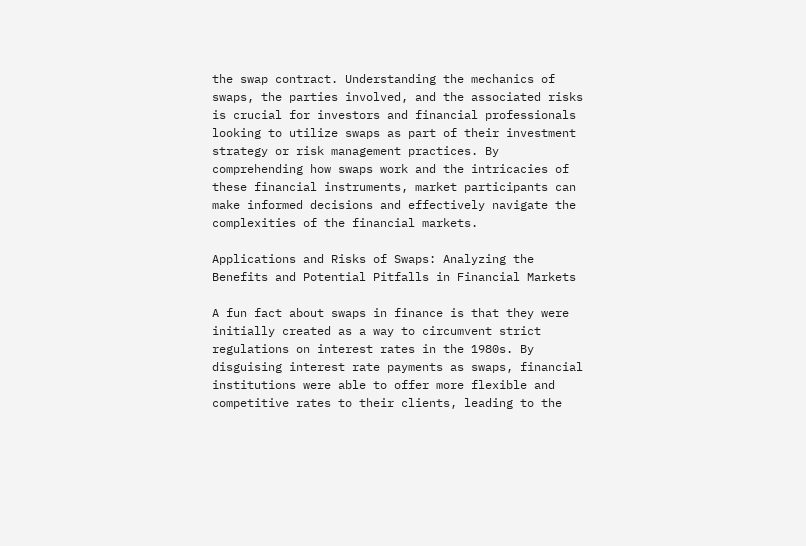the swap contract. Understanding the mechanics of swaps, the parties involved, and the associated risks is crucial for investors and financial professionals looking to utilize swaps as part of their investment strategy or risk management practices. By comprehending how swaps work and the intricacies of these financial instruments, market participants can make informed decisions and effectively navigate the complexities of the financial markets.

Applications and Risks of Swaps: Analyzing the Benefits and Potential Pitfalls in Financial Markets

A fun fact about swaps in finance is that they were initially created as a way to circumvent strict regulations on interest rates in the 1980s. By disguising interest rate payments as swaps, financial institutions were able to offer more flexible and competitive rates to their clients, leading to the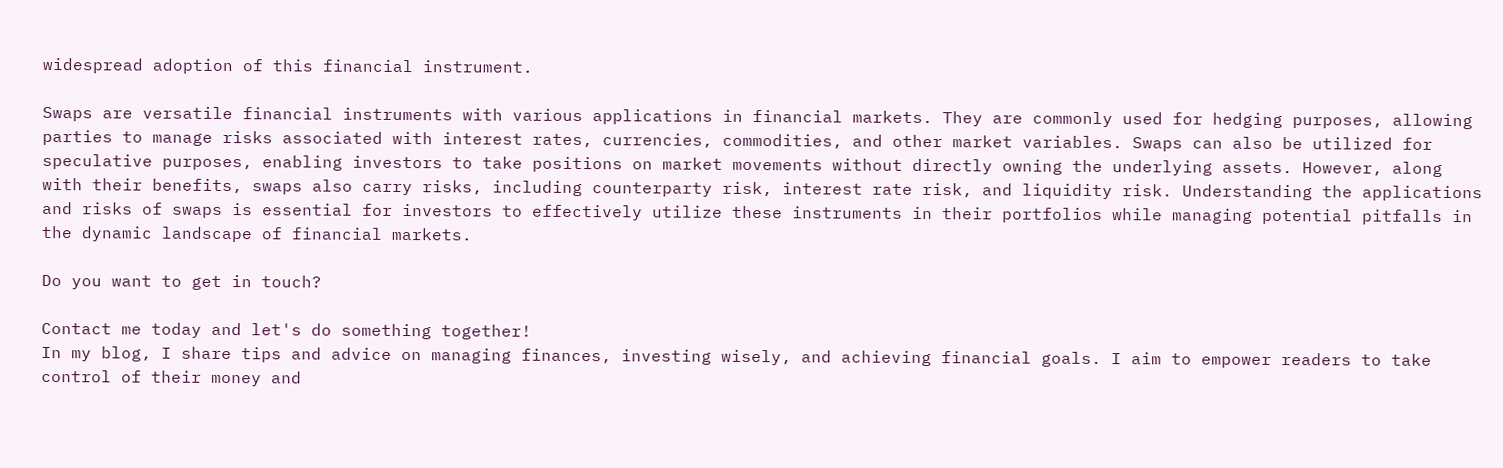widespread adoption of this financial instrument.

Swaps are versatile financial instruments with various applications in financial markets. They are commonly used for hedging purposes, allowing parties to manage risks associated with interest rates, currencies, commodities, and other market variables. Swaps can also be utilized for speculative purposes, enabling investors to take positions on market movements without directly owning the underlying assets. However, along with their benefits, swaps also carry risks, including counterparty risk, interest rate risk, and liquidity risk. Understanding the applications and risks of swaps is essential for investors to effectively utilize these instruments in their portfolios while managing potential pitfalls in the dynamic landscape of financial markets.

Do you want to get in touch?

Contact me today and let's do something together!
In my blog, I share tips and advice on managing finances, investing wisely, and achieving financial goals. I aim to empower readers to take control of their money and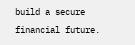build a secure financial future.